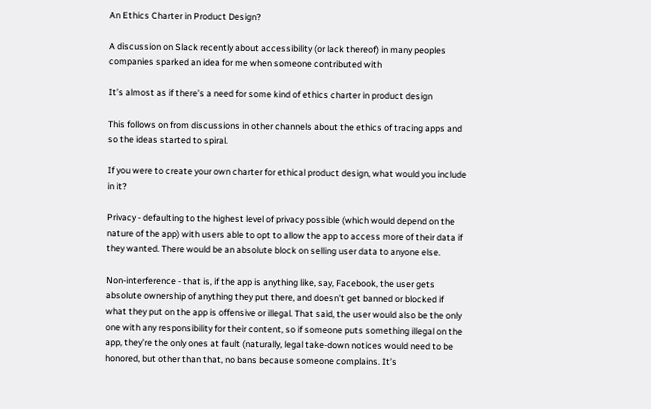An Ethics Charter in Product Design?

A discussion on Slack recently about accessibility (or lack thereof) in many peoples companies sparked an idea for me when someone contributed with

It’s almost as if there’s a need for some kind of ethics charter in product design

This follows on from discussions in other channels about the ethics of tracing apps and so the ideas started to spiral.

If you were to create your own charter for ethical product design, what would you include in it?

Privacy - defaulting to the highest level of privacy possible (which would depend on the nature of the app) with users able to opt to allow the app to access more of their data if they wanted. There would be an absolute block on selling user data to anyone else.

Non-interference - that is, if the app is anything like, say, Facebook, the user gets absolute ownership of anything they put there, and doesn’t get banned or blocked if what they put on the app is offensive or illegal. That said, the user would also be the only one with any responsibility for their content, so if someone puts something illegal on the app, they’re the only ones at fault (naturally, legal take-down notices would need to be honored, but other than that, no bans because someone complains. It’s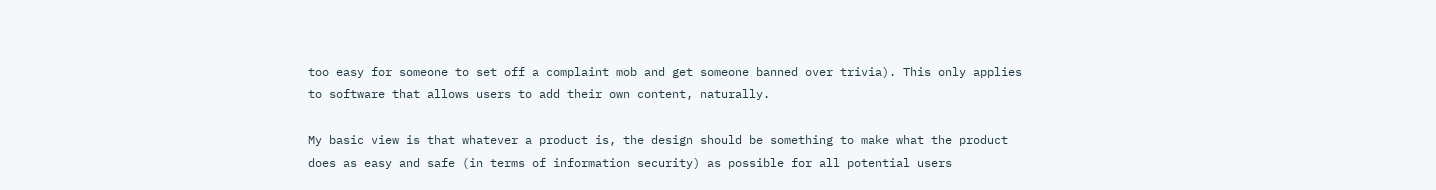too easy for someone to set off a complaint mob and get someone banned over trivia). This only applies to software that allows users to add their own content, naturally.

My basic view is that whatever a product is, the design should be something to make what the product does as easy and safe (in terms of information security) as possible for all potential users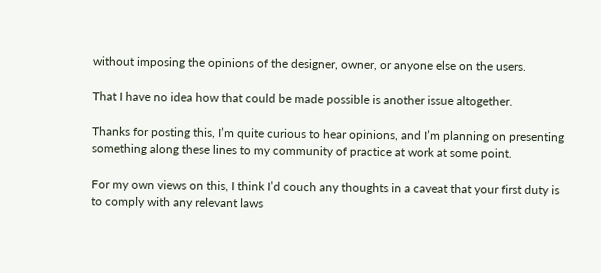without imposing the opinions of the designer, owner, or anyone else on the users.

That I have no idea how that could be made possible is another issue altogether.

Thanks for posting this, I’m quite curious to hear opinions, and I’m planning on presenting something along these lines to my community of practice at work at some point.

For my own views on this, I think I’d couch any thoughts in a caveat that your first duty is to comply with any relevant laws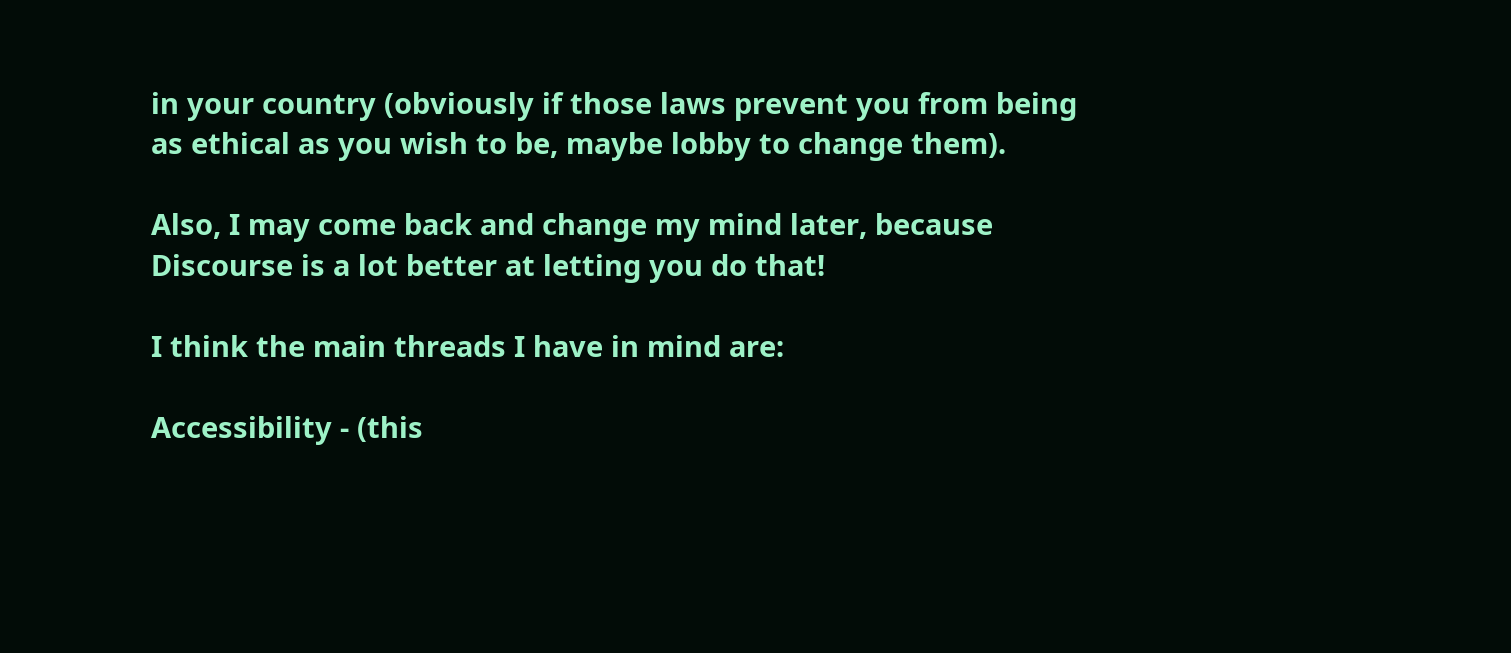in your country (obviously if those laws prevent you from being as ethical as you wish to be, maybe lobby to change them).

Also, I may come back and change my mind later, because Discourse is a lot better at letting you do that!

I think the main threads I have in mind are:

Accessibility - (this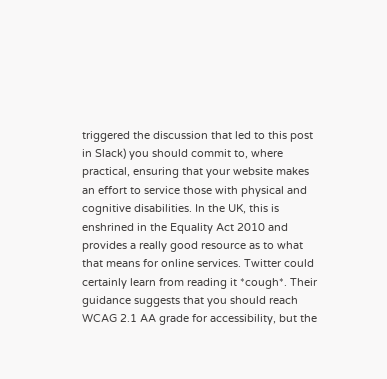triggered the discussion that led to this post in Slack) you should commit to, where practical, ensuring that your website makes an effort to service those with physical and cognitive disabilities. In the UK, this is enshrined in the Equality Act 2010 and provides a really good resource as to what that means for online services. Twitter could certainly learn from reading it *cough*. Their guidance suggests that you should reach WCAG 2.1 AA grade for accessibility, but the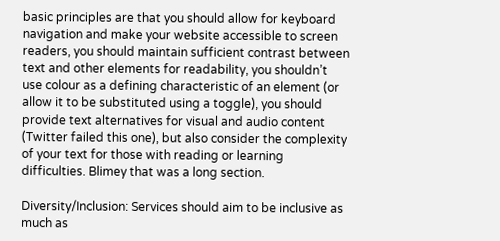basic principles are that you should allow for keyboard navigation and make your website accessible to screen readers, you should maintain sufficient contrast between text and other elements for readability, you shouldn’t use colour as a defining characteristic of an element (or allow it to be substituted using a toggle), you should provide text alternatives for visual and audio content (Twitter failed this one), but also consider the complexity of your text for those with reading or learning difficulties. Blimey that was a long section.

Diversity/Inclusion: Services should aim to be inclusive as much as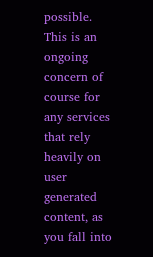possible. This is an ongoing concern of course for any services that rely heavily on user generated content, as you fall into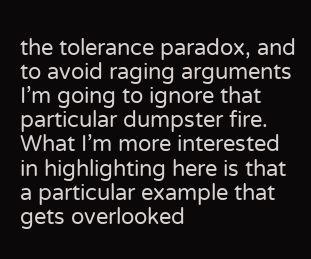the tolerance paradox, and to avoid raging arguments I’m going to ignore that particular dumpster fire.
What I’m more interested in highlighting here is that a particular example that gets overlooked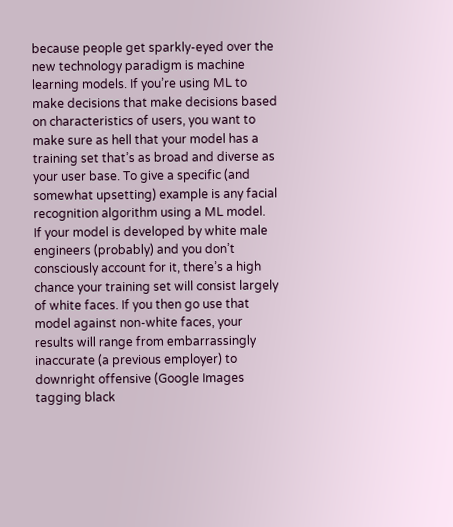because people get sparkly-eyed over the new technology paradigm is machine learning models. If you’re using ML to make decisions that make decisions based on characteristics of users, you want to make sure as hell that your model has a training set that’s as broad and diverse as your user base. To give a specific (and somewhat upsetting) example is any facial recognition algorithm using a ML model.
If your model is developed by white male engineers (probably) and you don’t consciously account for it, there’s a high chance your training set will consist largely of white faces. If you then go use that model against non-white faces, your results will range from embarrassingly inaccurate (a previous employer) to downright offensive (Google Images tagging black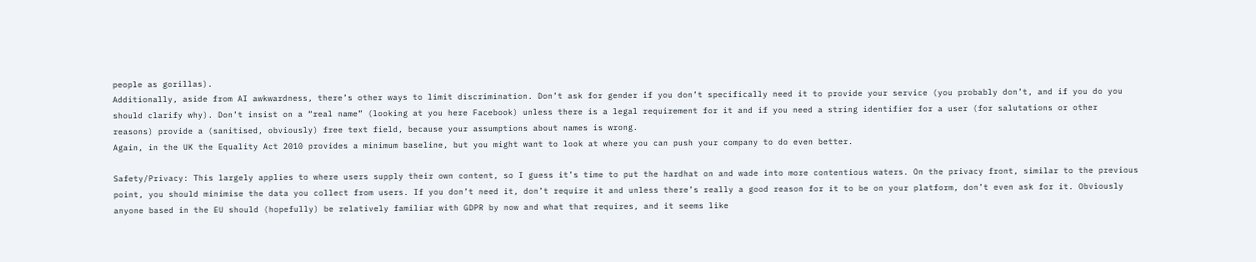people as gorillas).
Additionally, aside from AI awkwardness, there’s other ways to limit discrimination. Don’t ask for gender if you don’t specifically need it to provide your service (you probably don’t, and if you do you should clarify why). Don’t insist on a “real name” (looking at you here Facebook) unless there is a legal requirement for it and if you need a string identifier for a user (for salutations or other reasons) provide a (sanitised, obviously) free text field, because your assumptions about names is wrong.
Again, in the UK the Equality Act 2010 provides a minimum baseline, but you might want to look at where you can push your company to do even better.

Safety/Privacy: This largely applies to where users supply their own content, so I guess it’s time to put the hardhat on and wade into more contentious waters. On the privacy front, similar to the previous point, you should minimise the data you collect from users. If you don’t need it, don’t require it and unless there’s really a good reason for it to be on your platform, don’t even ask for it. Obviously anyone based in the EU should (hopefully) be relatively familiar with GDPR by now and what that requires, and it seems like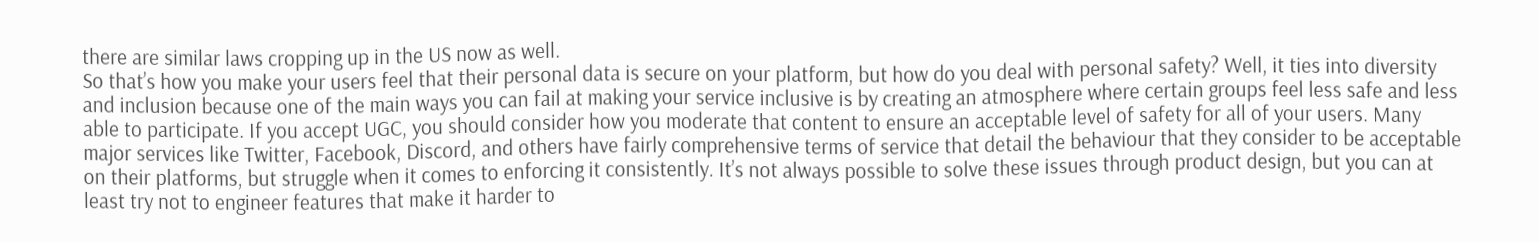there are similar laws cropping up in the US now as well.
So that’s how you make your users feel that their personal data is secure on your platform, but how do you deal with personal safety? Well, it ties into diversity and inclusion because one of the main ways you can fail at making your service inclusive is by creating an atmosphere where certain groups feel less safe and less able to participate. If you accept UGC, you should consider how you moderate that content to ensure an acceptable level of safety for all of your users. Many major services like Twitter, Facebook, Discord, and others have fairly comprehensive terms of service that detail the behaviour that they consider to be acceptable on their platforms, but struggle when it comes to enforcing it consistently. It’s not always possible to solve these issues through product design, but you can at least try not to engineer features that make it harder to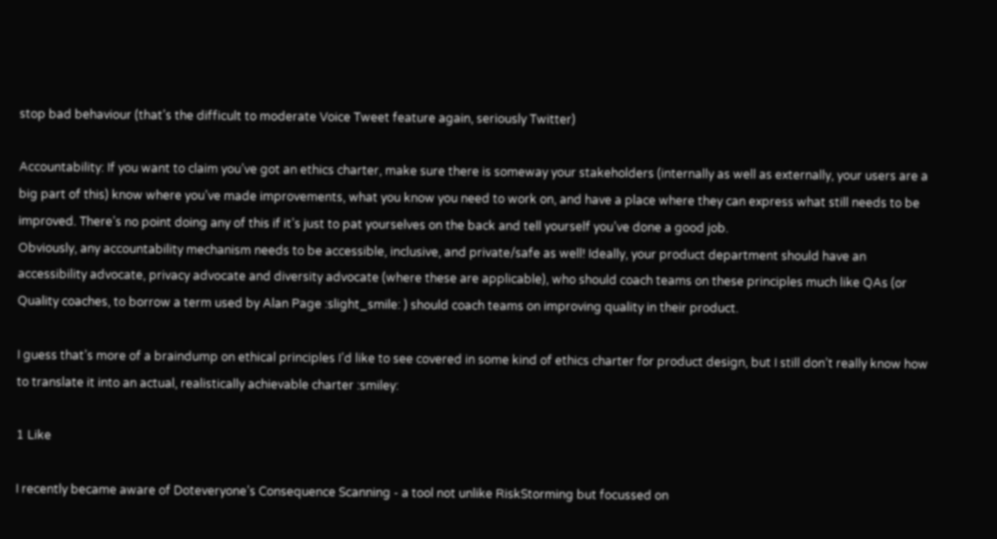stop bad behaviour (that’s the difficult to moderate Voice Tweet feature again, seriously Twitter)

Accountability: If you want to claim you’ve got an ethics charter, make sure there is someway your stakeholders (internally as well as externally, your users are a big part of this) know where you’ve made improvements, what you know you need to work on, and have a place where they can express what still needs to be improved. There’s no point doing any of this if it’s just to pat yourselves on the back and tell yourself you’ve done a good job.
Obviously, any accountability mechanism needs to be accessible, inclusive, and private/safe as well! Ideally, your product department should have an accessibility advocate, privacy advocate and diversity advocate (where these are applicable), who should coach teams on these principles much like QAs (or Quality coaches, to borrow a term used by Alan Page :slight_smile: ) should coach teams on improving quality in their product.

I guess that’s more of a braindump on ethical principles I’d like to see covered in some kind of ethics charter for product design, but I still don’t really know how to translate it into an actual, realistically achievable charter :smiley:

1 Like

I recently became aware of Doteveryone’s Consequence Scanning - a tool not unlike RiskStorming but focussed on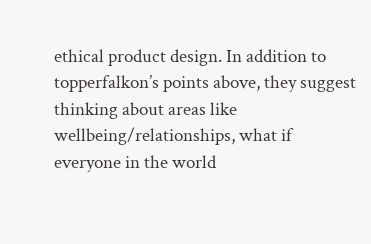ethical product design. In addition to topperfalkon’s points above, they suggest thinking about areas like wellbeing/relationships, what if everyone in the world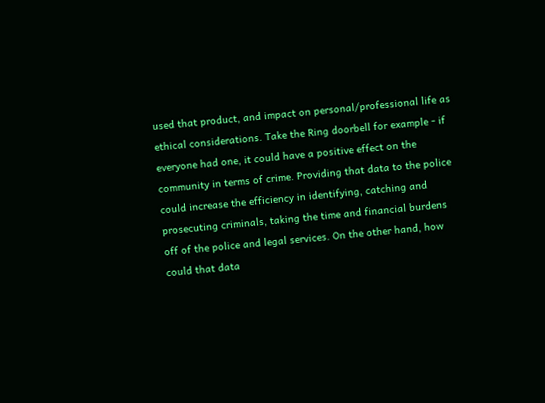used that product, and impact on personal/professional life as ethical considerations. Take the Ring doorbell for example - if everyone had one, it could have a positive effect on the community in terms of crime. Providing that data to the police could increase the efficiency in identifying, catching and prosecuting criminals, taking the time and financial burdens off of the police and legal services. On the other hand, how could that data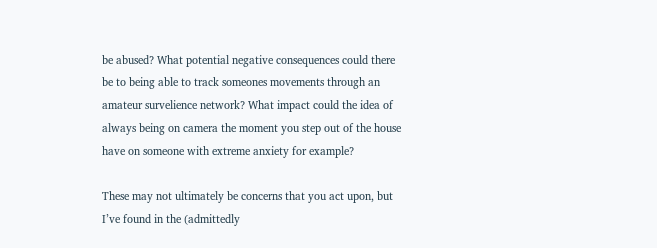be abused? What potential negative consequences could there be to being able to track someones movements through an amateur survelience network? What impact could the idea of always being on camera the moment you step out of the house have on someone with extreme anxiety for example?

These may not ultimately be concerns that you act upon, but I’ve found in the (admittedly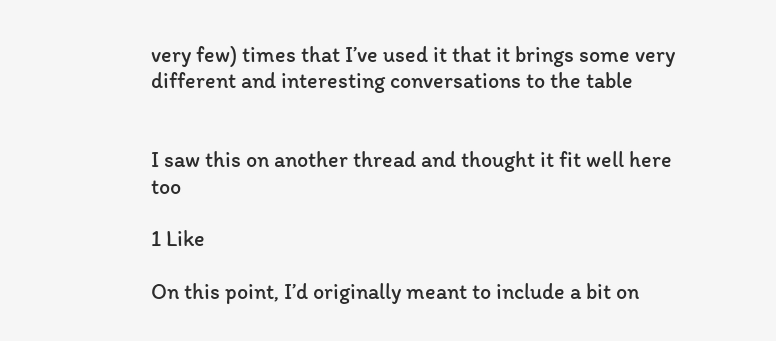very few) times that I’ve used it that it brings some very different and interesting conversations to the table


I saw this on another thread and thought it fit well here too

1 Like

On this point, I’d originally meant to include a bit on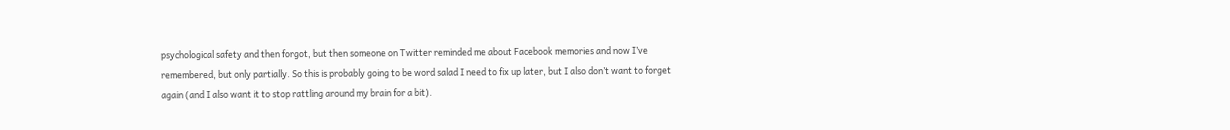psychological safety and then forgot, but then someone on Twitter reminded me about Facebook memories and now I’ve remembered, but only partially. So this is probably going to be word salad I need to fix up later, but I also don’t want to forget again (and I also want it to stop rattling around my brain for a bit).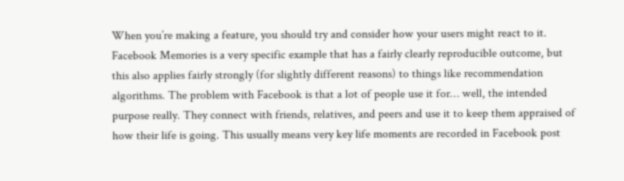When you’re making a feature, you should try and consider how your users might react to it. Facebook Memories is a very specific example that has a fairly clearly reproducible outcome, but this also applies fairly strongly (for slightly different reasons) to things like recommendation algorithms. The problem with Facebook is that a lot of people use it for… well, the intended purpose really. They connect with friends, relatives, and peers and use it to keep them appraised of how their life is going. This usually means very key life moments are recorded in Facebook post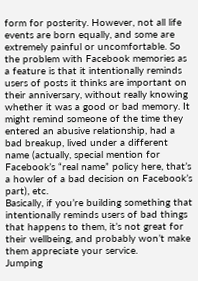form for posterity. However, not all life events are born equally, and some are extremely painful or uncomfortable. So the problem with Facebook memories as a feature is that it intentionally reminds users of posts it thinks are important on their anniversary, without really knowing whether it was a good or bad memory. It might remind someone of the time they entered an abusive relationship, had a bad breakup, lived under a different name (actually, special mention for Facebook’s “real name” policy here, that’s a howler of a bad decision on Facebook’s part), etc.
Basically, if you’re building something that intentionally reminds users of bad things that happens to them, it’s not great for their wellbeing, and probably won’t make them appreciate your service.
Jumping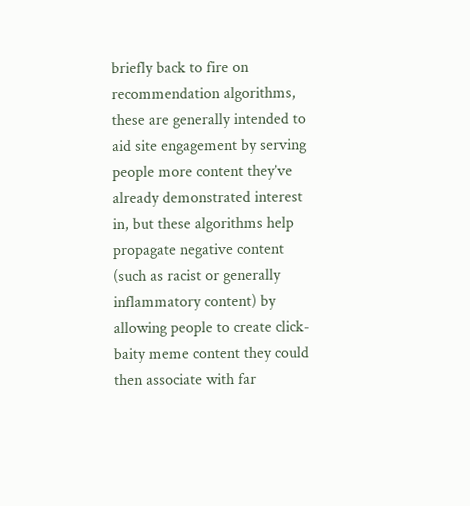briefly back to fire on recommendation algorithms, these are generally intended to aid site engagement by serving people more content they’ve already demonstrated interest in, but these algorithms help propagate negative content (such as racist or generally inflammatory content) by allowing people to create click-baity meme content they could then associate with far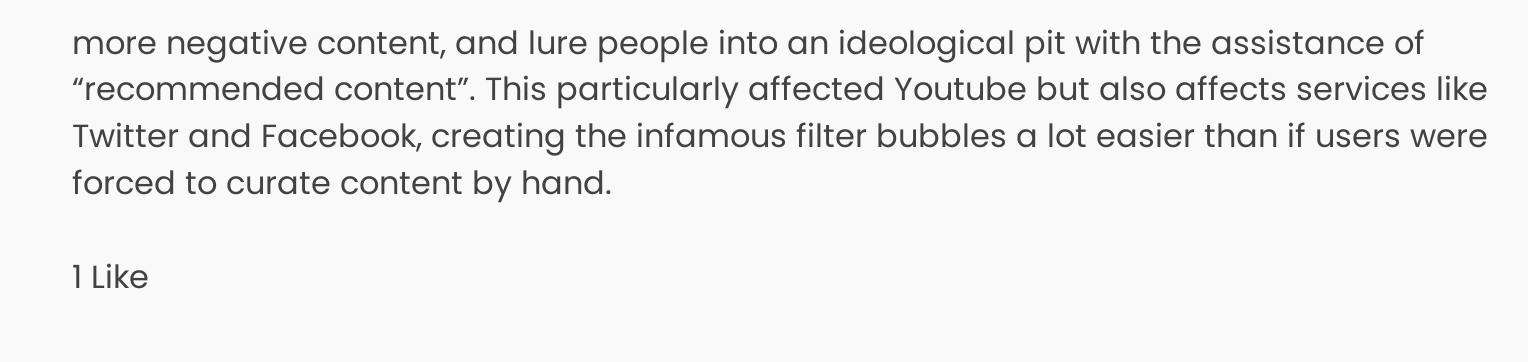more negative content, and lure people into an ideological pit with the assistance of “recommended content”. This particularly affected Youtube but also affects services like Twitter and Facebook, creating the infamous filter bubbles a lot easier than if users were forced to curate content by hand.

1 Like